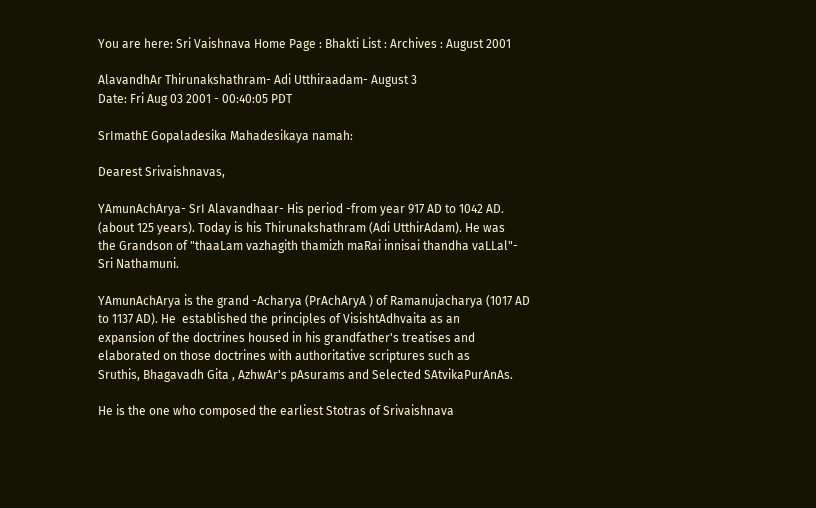You are here: Sri Vaishnava Home Page : Bhakti List : Archives : August 2001

AlavandhAr Thirunakshathram- Adi Utthiraadam- August 3
Date: Fri Aug 03 2001 - 00:40:05 PDT

SrImathE Gopaladesika Mahadesikaya namah:

Dearest Srivaishnavas,

YAmunAchArya- SrI Alavandhaar- His period -from year 917 AD to 1042 AD.
(about 125 years). Today is his Thirunakshathram (Adi UtthirAdam). He was
the Grandson of "thaaLam vazhagith thamizh maRai innisai thandha vaLLal"-
Sri Nathamuni.

YAmunAchArya is the grand -Acharya (PrAchAryA ) of Ramanujacharya (1017 AD
to 1137 AD). He  established the principles of VisishtAdhvaita as an
expansion of the doctrines housed in his grandfather's treatises and
elaborated on those doctrines with authoritative scriptures such as
Sruthis, Bhagavadh Gita , AzhwAr's pAsurams and Selected SAtvikaPurAnAs.

He is the one who composed the earliest Stotras of Srivaishnava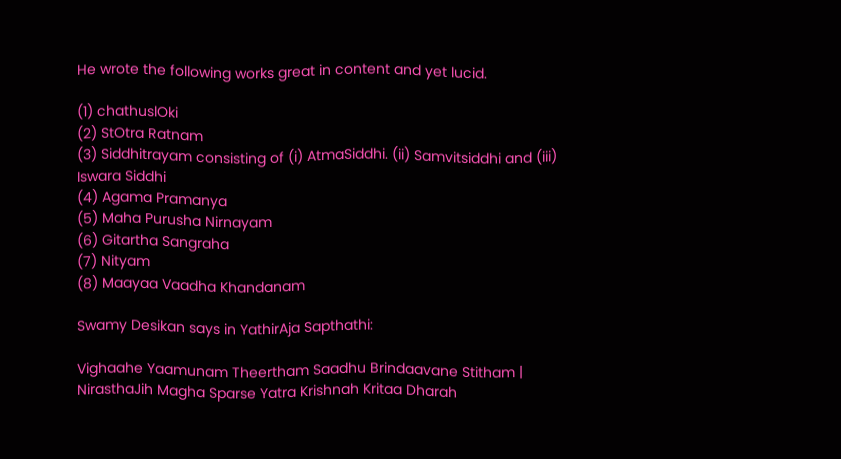He wrote the following works great in content and yet lucid.

(1) chathuslOki
(2) StOtra Ratnam
(3) Siddhitrayam consisting of (i) AtmaSiddhi. (ii) Samvitsiddhi and (iii)
Iswara Siddhi
(4) Agama Pramanya
(5) Maha Purusha Nirnayam
(6) Gitartha Sangraha
(7) Nityam
(8) Maayaa Vaadha Khandanam

Swamy Desikan says in YathirAja Sapthathi:

Vighaahe Yaamunam Theertham Saadhu Brindaavane Stitham |
NirasthaJih Magha Sparse Yatra Krishnah Kritaa Dharah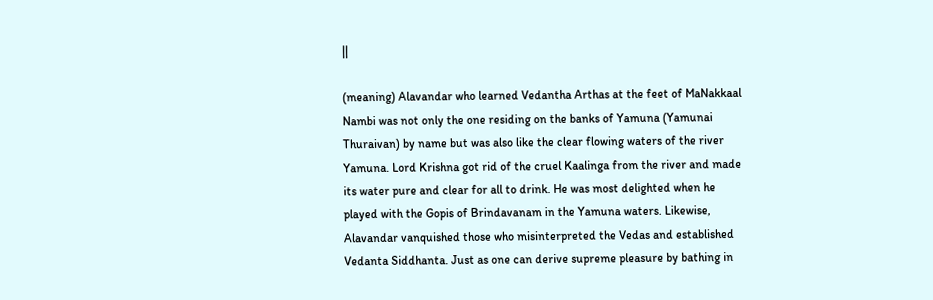||

(meaning) Alavandar who learned Vedantha Arthas at the feet of MaNakkaal
Nambi was not only the one residing on the banks of Yamuna (Yamunai
Thuraivan) by name but was also like the clear flowing waters of the river
Yamuna. Lord Krishna got rid of the cruel Kaalinga from the river and made
its water pure and clear for all to drink. He was most delighted when he
played with the Gopis of Brindavanam in the Yamuna waters. Likewise,
Alavandar vanquished those who misinterpreted the Vedas and established
Vedanta Siddhanta. Just as one can derive supreme pleasure by bathing in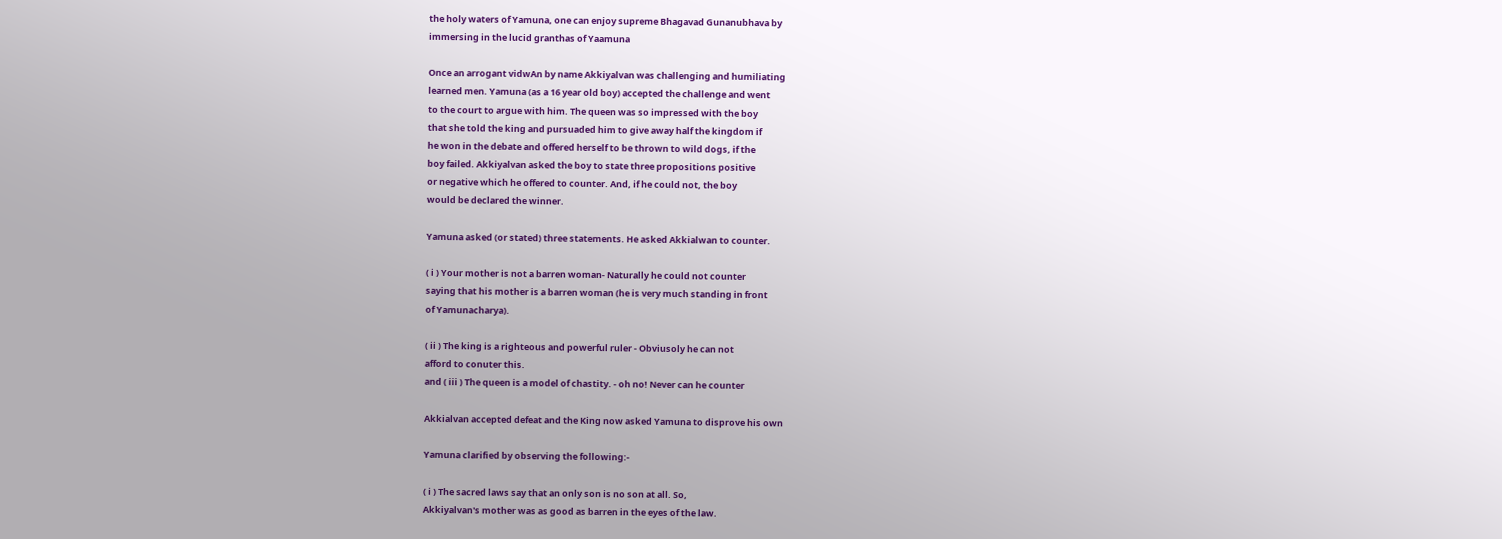the holy waters of Yamuna, one can enjoy supreme Bhagavad Gunanubhava by
immersing in the lucid granthas of Yaamuna

Once an arrogant vidwAn by name Akkiyalvan was challenging and humiliating
learned men. Yamuna (as a 16 year old boy) accepted the challenge and went
to the court to argue with him. The queen was so impressed with the boy
that she told the king and pursuaded him to give away half the kingdom if
he won in the debate and offered herself to be thrown to wild dogs, if the
boy failed. Akkiyalvan asked the boy to state three propositions positive
or negative which he offered to counter. And, if he could not, the boy
would be declared the winner.

Yamuna asked (or stated) three statements. He asked Akkialwan to counter.

( i ) Your mother is not a barren woman- Naturally he could not counter
saying that his mother is a barren woman (he is very much standing in front
of Yamunacharya).

( ii ) The king is a righteous and powerful ruler - Obviusoly he can not
afford to conuter this.
and ( iii ) The queen is a model of chastity. - oh no! Never can he counter

Akkialvan accepted defeat and the King now asked Yamuna to disprove his own

Yamuna clarified by observing the following:-

( i ) The sacred laws say that an only son is no son at all. So,
Akkiyalvan's mother was as good as barren in the eyes of the law.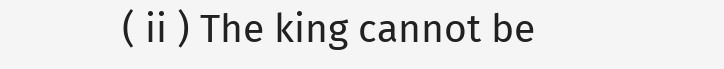( ii ) The king cannot be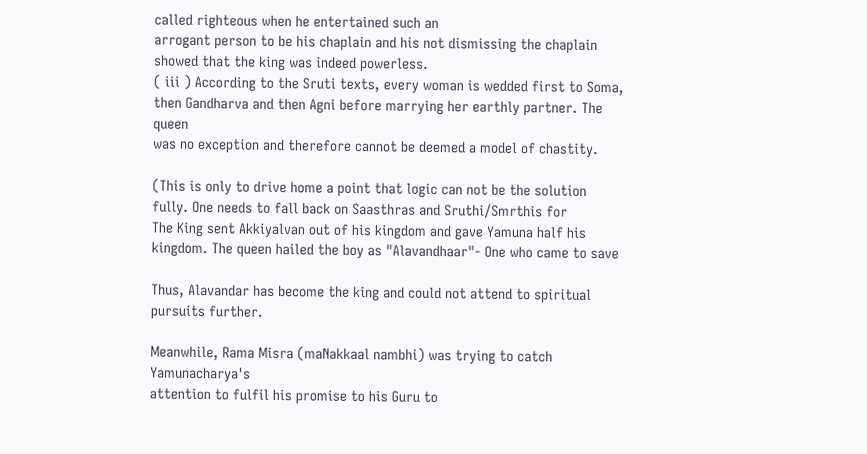called righteous when he entertained such an
arrogant person to be his chaplain and his not dismissing the chaplain
showed that the king was indeed powerless.
( iii ) According to the Sruti texts, every woman is wedded first to Soma,
then Gandharva and then Agni before marrying her earthly partner. The queen
was no exception and therefore cannot be deemed a model of chastity.

(This is only to drive home a point that logic can not be the solution
fully. One needs to fall back on Saasthras and Sruthi/Smrthis for
The King sent Akkiyalvan out of his kingdom and gave Yamuna half his
kingdom. The queen hailed the boy as "Alavandhaar"- One who came to save

Thus, Alavandar has become the king and could not attend to spiritual
pursuits further.

Meanwhile, Rama Misra (maNakkaal nambhi) was trying to catch Yamunacharya's
attention to fulfil his promise to his Guru to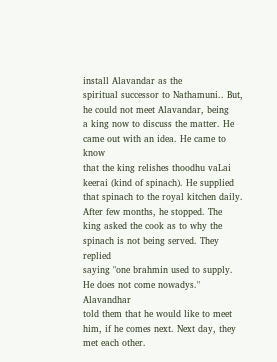install Alavandar as the
spiritual successor to Nathamuni.. But, he could not meet Alavandar, being
a king now to discuss the matter. He came out with an idea. He came to know
that the king relishes thoodhu vaLai keerai (kind of spinach). He supplied
that spinach to the royal kitchen daily. After few months, he stopped. The
king asked the cook as to why the spinach is not being served. They replied
saying "one brahmin used to supply. He does not come nowadys." Alavandhar
told them that he would like to meet him, if he comes next. Next day, they
met each other.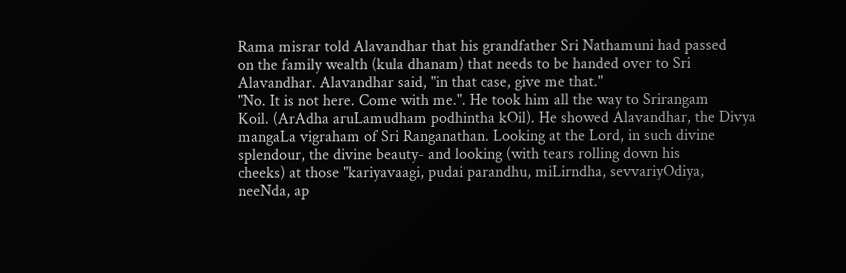Rama misrar told Alavandhar that his grandfather Sri Nathamuni had passed
on the family wealth (kula dhanam) that needs to be handed over to Sri
Alavandhar. Alavandhar said, "in that case, give me that."
"No. It is not here. Come with me.". He took him all the way to Srirangam
Koil. (ArAdha aruLamudham podhintha kOil). He showed Alavandhar, the Divya
mangaLa vigraham of Sri Ranganathan. Looking at the Lord, in such divine
splendour, the divine beauty- and looking (with tears rolling down his
cheeks) at those "kariyavaagi, pudai parandhu, miLirndha, sevvariyOdiya,
neeNda, ap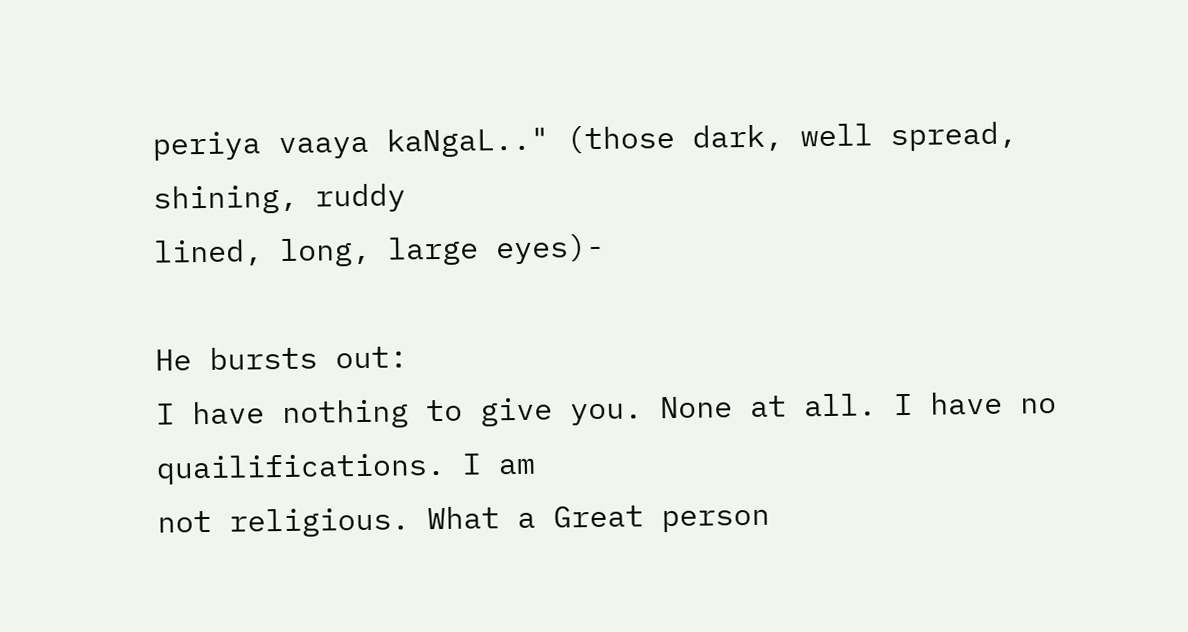periya vaaya kaNgaL.." (those dark, well spread, shining, ruddy
lined, long, large eyes)-

He bursts out:
I have nothing to give you. None at all. I have no quailifications. I am
not religious. What a Great person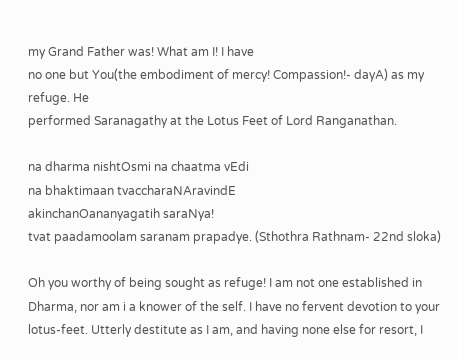my Grand Father was! What am I! I have
no one but You(the embodiment of mercy! Compassion!- dayA) as my refuge. He
performed Saranagathy at the Lotus Feet of Lord Ranganathan.

na dharma nishtOsmi na chaatma vEdi
na bhaktimaan tvaccharaNAravindE
akinchanOananyagatih saraNya!
tvat paadamoolam saranam prapadye. (Sthothra Rathnam- 22nd sloka)

Oh you worthy of being sought as refuge! I am not one established in
Dharma, nor am i a knower of the self. I have no fervent devotion to your
lotus-feet. Utterly destitute as I am, and having none else for resort, I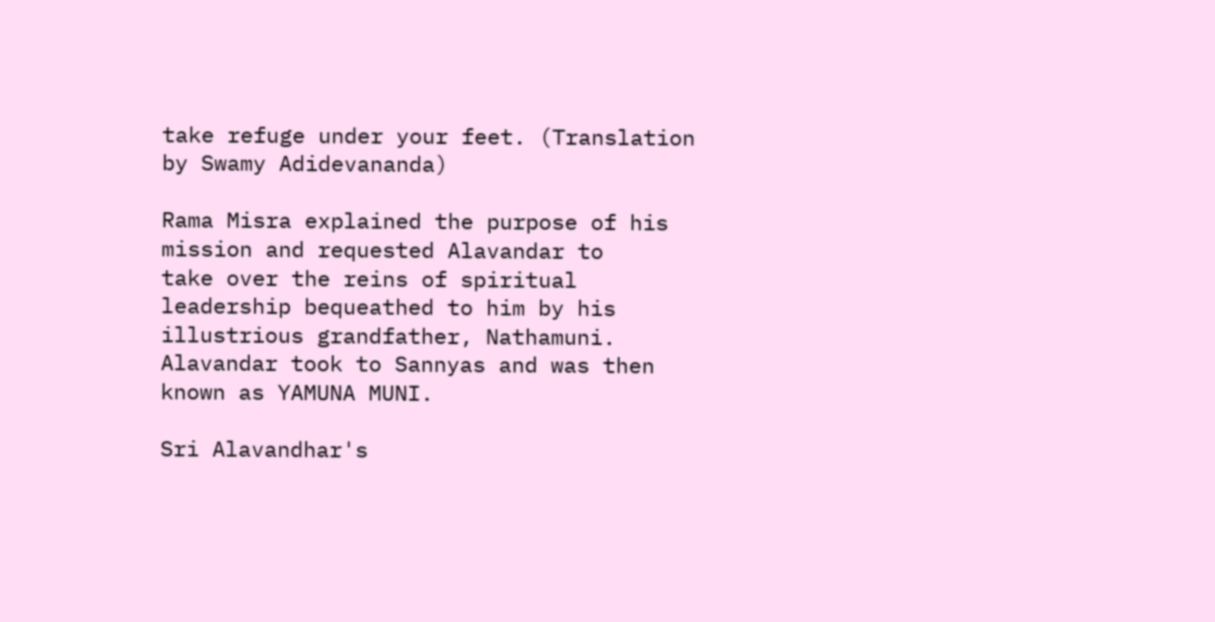take refuge under your feet. (Translation by Swamy Adidevananda)

Rama Misra explained the purpose of his mission and requested Alavandar to
take over the reins of spiritual leadership bequeathed to him by his
illustrious grandfather, Nathamuni. Alavandar took to Sannyas and was then
known as YAMUNA MUNI.

Sri Alavandhar's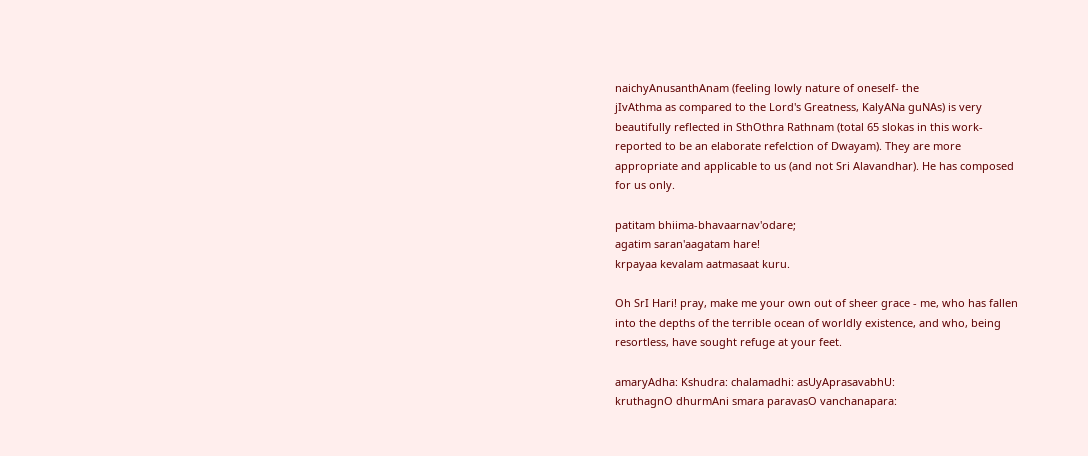naichyAnusanthAnam (feeling lowly nature of oneself- the
jIvAthma as compared to the Lord's Greatness, KalyANa guNAs) is very
beautifully reflected in SthOthra Rathnam (total 65 slokas in this work-
reported to be an elaborate refelction of Dwayam). They are more
appropriate and applicable to us (and not Sri Alavandhar). He has composed
for us only.

patitam bhiima-bhavaarnav'odare;
agatim saran'aagatam hare!
krpayaa kevalam aatmasaat kuru.

Oh SrI Hari! pray, make me your own out of sheer grace - me, who has fallen
into the depths of the terrible ocean of worldly existence, and who, being
resortless, have sought refuge at your feet.

amaryAdha: Kshudra: chalamadhi: asUyAprasavabhU:
kruthagnO dhurmAni smara paravasO vanchanapara: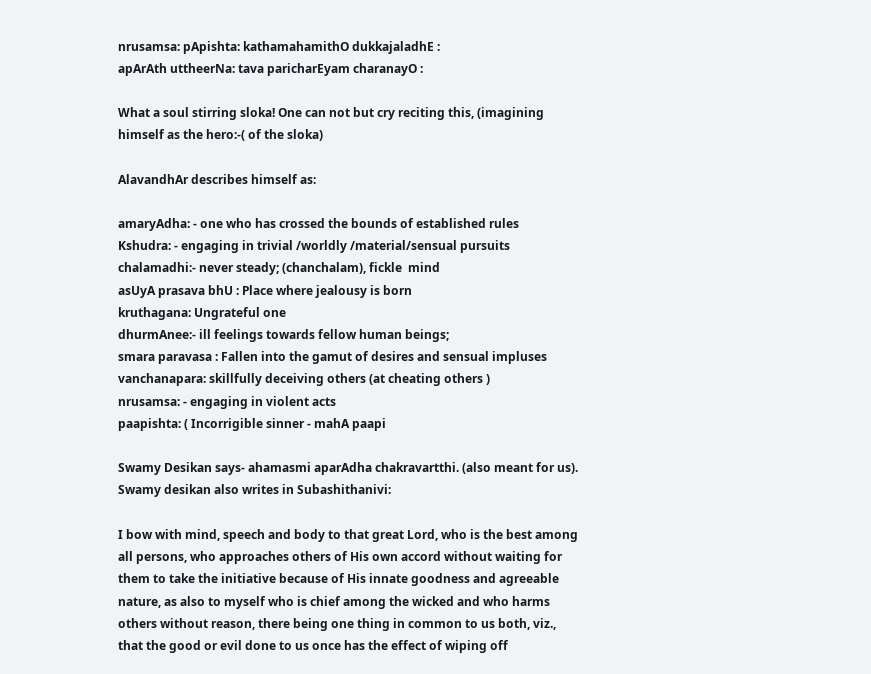nrusamsa: pApishta: kathamahamithO dukkajaladhE :
apArAth uttheerNa: tava paricharEyam charanayO :

What a soul stirring sloka! One can not but cry reciting this, (imagining
himself as the hero:-( of the sloka)

AlavandhAr describes himself as:

amaryAdha: - one who has crossed the bounds of established rules
Kshudra: - engaging in trivial /worldly /material/sensual pursuits
chalamadhi:- never steady; (chanchalam), fickle  mind
asUyA prasava bhU : Place where jealousy is born
kruthagana: Ungrateful one
dhurmAnee:- ill feelings towards fellow human beings;
smara paravasa : Fallen into the gamut of desires and sensual impluses
vanchanapara: skillfully deceiving others (at cheating others )
nrusamsa: - engaging in violent acts
paapishta: ( Incorrigible sinner - mahA paapi

Swamy Desikan says- ahamasmi aparAdha chakravartthi. (also meant for us).
Swamy desikan also writes in Subashithanivi:

I bow with mind, speech and body to that great Lord, who is the best among
all persons, who approaches others of His own accord without waiting for
them to take the initiative because of His innate goodness and agreeable
nature, as also to myself who is chief among the wicked and who harms
others without reason, there being one thing in common to us both, viz.,
that the good or evil done to us once has the effect of wiping off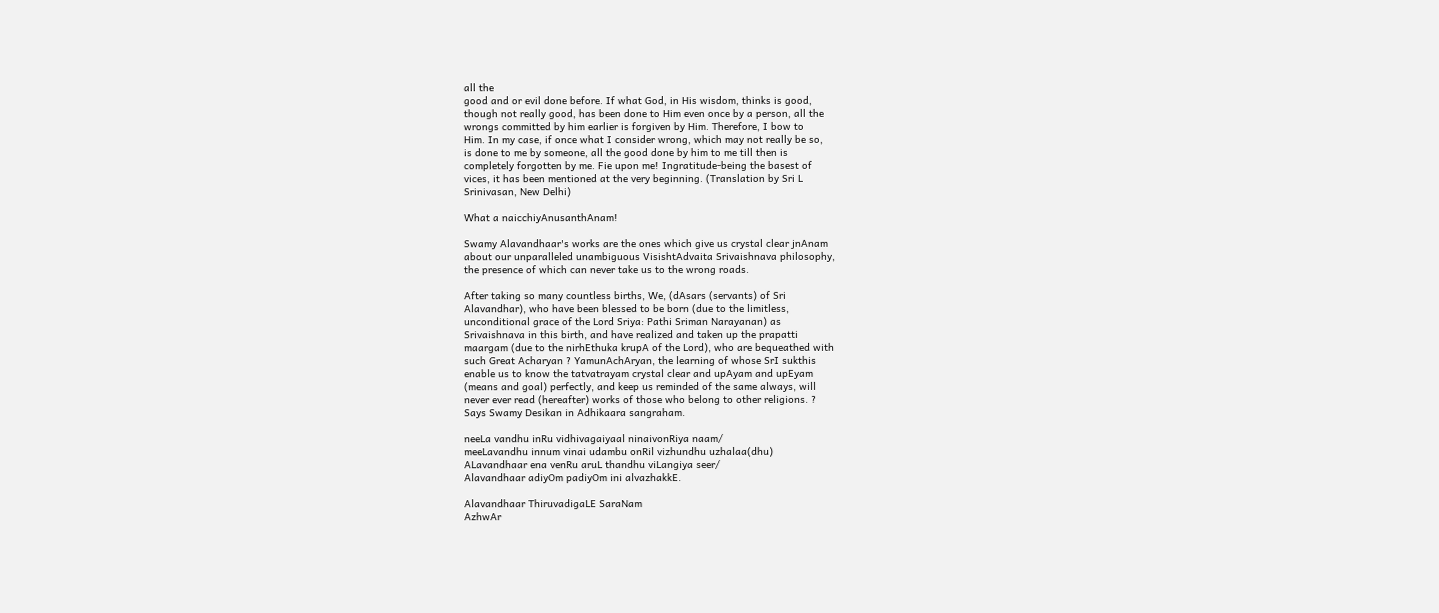all the
good and or evil done before. If what God, in His wisdom, thinks is good,
though not really good, has been done to Him even once by a person, all the
wrongs committed by him earlier is forgiven by Him. Therefore, I bow to
Him. In my case, if once what I consider wrong, which may not really be so,
is done to me by someone, all the good done by him to me till then is
completely forgotten by me. Fie upon me! Ingratitude-being the basest of
vices, it has been mentioned at the very beginning. (Translation by Sri L
Srinivasan, New Delhi)

What a naicchiyAnusanthAnam!

Swamy Alavandhaar's works are the ones which give us crystal clear jnAnam
about our unparalleled unambiguous VisishtAdvaita Srivaishnava philosophy,
the presence of which can never take us to the wrong roads.

After taking so many countless births, We, (dAsars (servants) of Sri
Alavandhar), who have been blessed to be born (due to the limitless,
unconditional grace of the Lord Sriya: Pathi Sriman Narayanan) as
Srivaishnava in this birth, and have realized and taken up the prapatti
maargam (due to the nirhEthuka krupA of the Lord), who are bequeathed with
such Great Acharyan ? YamunAchAryan, the learning of whose SrI sukthis
enable us to know the tatvatrayam crystal clear and upAyam and upEyam
(means and goal) perfectly, and keep us reminded of the same always, will
never ever read (hereafter) works of those who belong to other religions. ?
Says Swamy Desikan in Adhikaara sangraham.

neeLa vandhu inRu vidhivagaiyaal ninaivonRiya naam/
meeLavandhu innum vinai udambu onRil vizhundhu uzhalaa(dhu)
ALavandhaar ena venRu aruL thandhu viLangiya seer/
Alavandhaar adiyOm padiyOm ini alvazhakkE.

Alavandhaar ThiruvadigaLE SaraNam
AzhwAr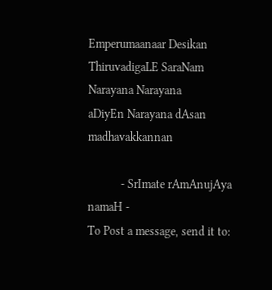Emperumaanaar Desikan ThiruvadigaLE SaraNam
Narayana Narayana
aDiyEn Narayana dAsan madhavakkannan

           - SrImate rAmAnujAya namaH -
To Post a message, send it to: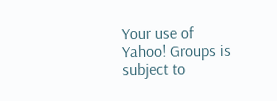Your use of Yahoo! Groups is subject to